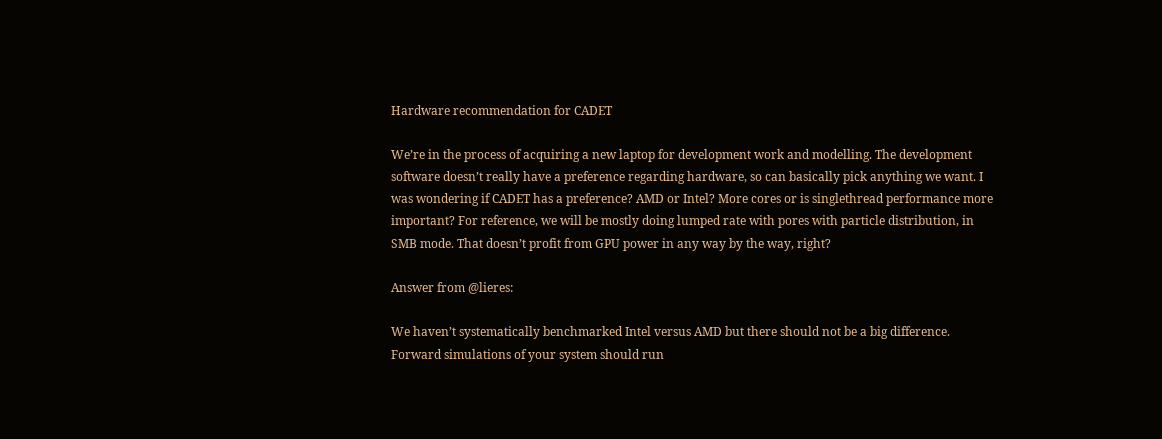Hardware recommendation for CADET

We’re in the process of acquiring a new laptop for development work and modelling. The development software doesn’t really have a preference regarding hardware, so can basically pick anything we want. I was wondering if CADET has a preference? AMD or Intel? More cores or is singlethread performance more important? For reference, we will be mostly doing lumped rate with pores with particle distribution, in SMB mode. That doesn’t profit from GPU power in any way by the way, right?

Answer from @lieres:

We haven’t systematically benchmarked Intel versus AMD but there should not be a big difference. Forward simulations of your system should run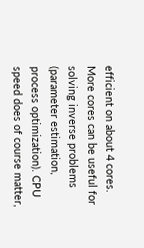efficient on about 4 cores. More cores can be useful for solving inverse problems (parameter estimation, process optimization). CPU speed does of course matter,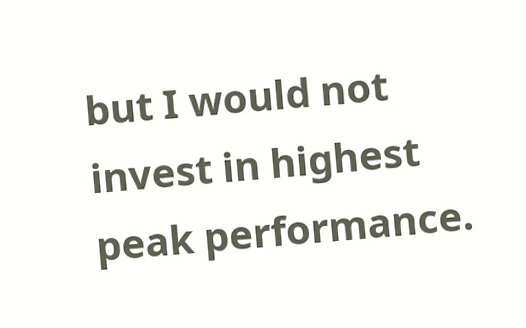but I would not invest in highest peak performance.